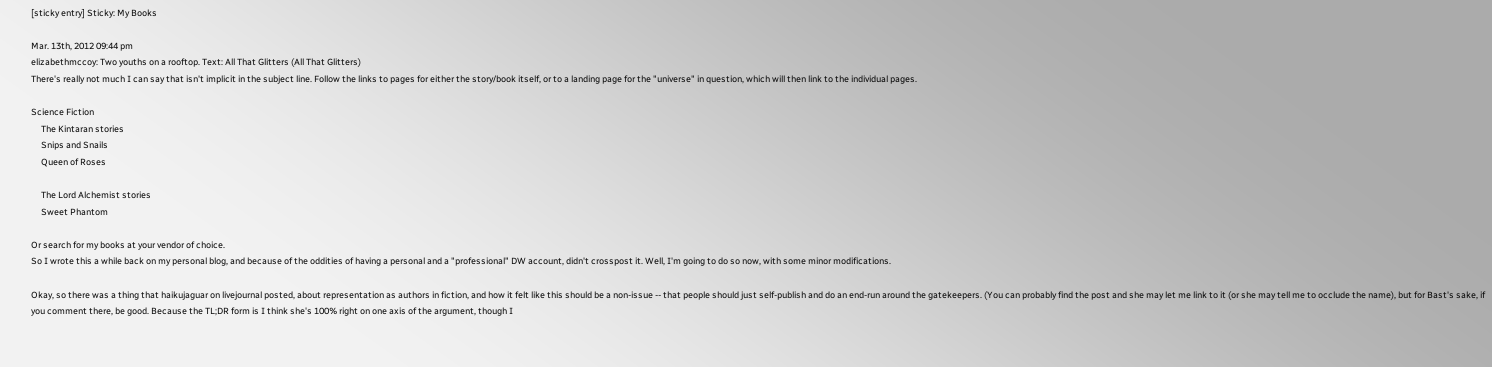[sticky entry] Sticky: My Books

Mar. 13th, 2012 09:44 pm
elizabethmccoy: Two youths on a rooftop. Text: All That Glitters (All That Glitters)
There's really not much I can say that isn't implicit in the subject line. Follow the links to pages for either the story/book itself, or to a landing page for the "universe" in question, which will then link to the individual pages.

Science Fiction
     The Kintaran stories
     Snips and Snails
     Queen of Roses

     The Lord Alchemist stories
     Sweet Phantom

Or search for my books at your vendor of choice.
So I wrote this a while back on my personal blog, and because of the oddities of having a personal and a "professional" DW account, didn't crosspost it. Well, I'm going to do so now, with some minor modifications.

Okay, so there was a thing that haikujaguar on livejournal posted, about representation as authors in fiction, and how it felt like this should be a non-issue -- that people should just self-publish and do an end-run around the gatekeepers. (You can probably find the post and she may let me link to it (or she may tell me to occlude the name), but for Bast's sake, if you comment there, be good. Because the TL;DR form is I think she's 100% right on one axis of the argument, though I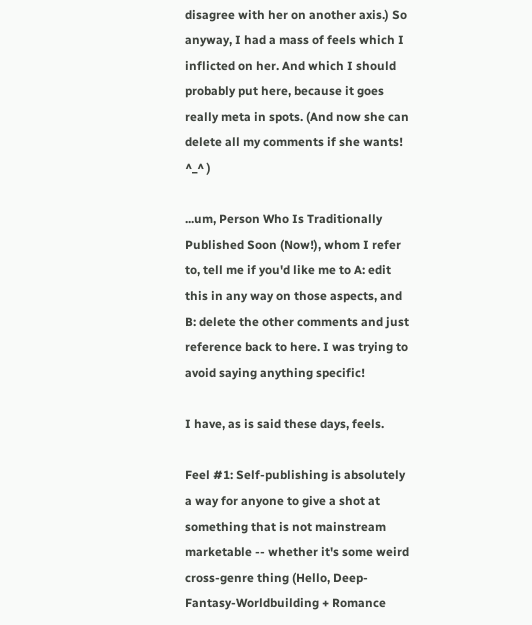disagree with her on another axis.) So anyway, I had a mass of feels which I inflicted on her. And which I should probably put here, because it goes really meta in spots. (And now she can delete all my comments if she wants! ^_^ )

...um, Person Who Is Traditionally Published Soon (Now!), whom I refer to, tell me if you'd like me to A: edit this in any way on those aspects, and B: delete the other comments and just reference back to here. I was trying to avoid saying anything specific!

I have, as is said these days, feels.

Feel #1: Self-publishing is absolutely a way for anyone to give a shot at something that is not mainstream marketable -- whether it's some weird cross-genre thing (Hello, Deep-Fantasy-Worldbuilding + Romance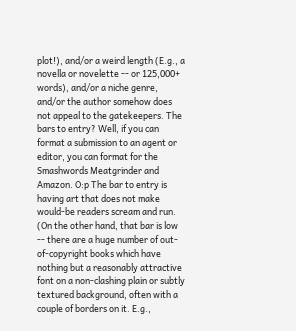plot!), and/or a weird length (E.g., a novella or novelette -- or 125,000+ words), and/or a niche genre, and/or the author somehow does not appeal to the gatekeepers. The bars to entry? Well, if you can format a submission to an agent or editor, you can format for the Smashwords Meatgrinder and Amazon. O:p The bar to entry is having art that does not make would-be readers scream and run. (On the other hand, that bar is low -- there are a huge number of out-of-copyright books which have nothing but a reasonably attractive font on a non-clashing plain or subtly textured background, often with a couple of borders on it. E.g.,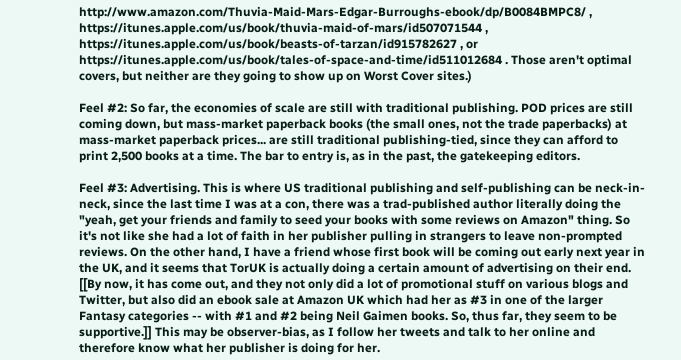http://www.amazon.com/Thuvia-Maid-Mars-Edgar-Burroughs-ebook/dp/B0084BMPC8/ , https://itunes.apple.com/us/book/thuvia-maid-of-mars/id507071544 , https://itunes.apple.com/us/book/beasts-of-tarzan/id915782627 , or https://itunes.apple.com/us/book/tales-of-space-and-time/id511012684 . Those aren't optimal covers, but neither are they going to show up on Worst Cover sites.)

Feel #2: So far, the economies of scale are still with traditional publishing. POD prices are still coming down, but mass-market paperback books (the small ones, not the trade paperbacks) at mass-market paperback prices... are still traditional publishing-tied, since they can afford to print 2,500 books at a time. The bar to entry is, as in the past, the gatekeeping editors.

Feel #3: Advertising. This is where US traditional publishing and self-publishing can be neck-in-neck, since the last time I was at a con, there was a trad-published author literally doing the "yeah, get your friends and family to seed your books with some reviews on Amazon" thing. So it's not like she had a lot of faith in her publisher pulling in strangers to leave non-prompted reviews. On the other hand, I have a friend whose first book will be coming out early next year in the UK, and it seems that TorUK is actually doing a certain amount of advertising on their end. [[By now, it has come out, and they not only did a lot of promotional stuff on various blogs and Twitter, but also did an ebook sale at Amazon UK which had her as #3 in one of the larger Fantasy categories -- with #1 and #2 being Neil Gaimen books. So, thus far, they seem to be supportive.]] This may be observer-bias, as I follow her tweets and talk to her online and therefore know what her publisher is doing for her.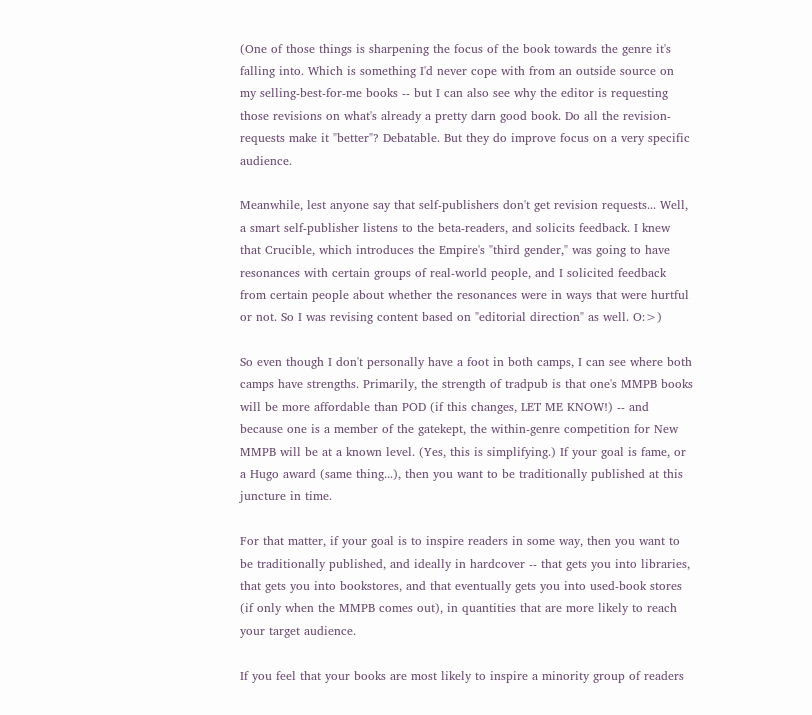(One of those things is sharpening the focus of the book towards the genre it's falling into. Which is something I'd never cope with from an outside source on my selling-best-for-me books -- but I can also see why the editor is requesting those revisions on what's already a pretty darn good book. Do all the revision-requests make it "better"? Debatable. But they do improve focus on a very specific audience.

Meanwhile, lest anyone say that self-publishers don't get revision requests... Well, a smart self-publisher listens to the beta-readers, and solicits feedback. I knew that Crucible, which introduces the Empire's "third gender," was going to have resonances with certain groups of real-world people, and I solicited feedback from certain people about whether the resonances were in ways that were hurtful or not. So I was revising content based on "editorial direction" as well. O:>)

So even though I don't personally have a foot in both camps, I can see where both camps have strengths. Primarily, the strength of tradpub is that one's MMPB books will be more affordable than POD (if this changes, LET ME KNOW!) -- and because one is a member of the gatekept, the within-genre competition for New MMPB will be at a known level. (Yes, this is simplifying.) If your goal is fame, or a Hugo award (same thing...), then you want to be traditionally published at this juncture in time.

For that matter, if your goal is to inspire readers in some way, then you want to be traditionally published, and ideally in hardcover -- that gets you into libraries, that gets you into bookstores, and that eventually gets you into used-book stores (if only when the MMPB comes out), in quantities that are more likely to reach your target audience.

If you feel that your books are most likely to inspire a minority group of readers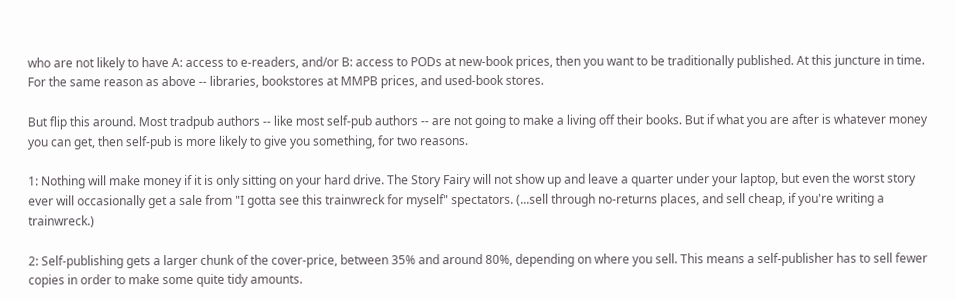who are not likely to have A: access to e-readers, and/or B: access to PODs at new-book prices, then you want to be traditionally published. At this juncture in time. For the same reason as above -- libraries, bookstores at MMPB prices, and used-book stores.

But flip this around. Most tradpub authors -- like most self-pub authors -- are not going to make a living off their books. But if what you are after is whatever money you can get, then self-pub is more likely to give you something, for two reasons.

1: Nothing will make money if it is only sitting on your hard drive. The Story Fairy will not show up and leave a quarter under your laptop, but even the worst story ever will occasionally get a sale from "I gotta see this trainwreck for myself" spectators. (...sell through no-returns places, and sell cheap, if you're writing a trainwreck.)

2: Self-publishing gets a larger chunk of the cover-price, between 35% and around 80%, depending on where you sell. This means a self-publisher has to sell fewer copies in order to make some quite tidy amounts.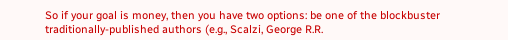So if your goal is money, then you have two options: be one of the blockbuster traditionally-published authors (e.g., Scalzi, George R.R.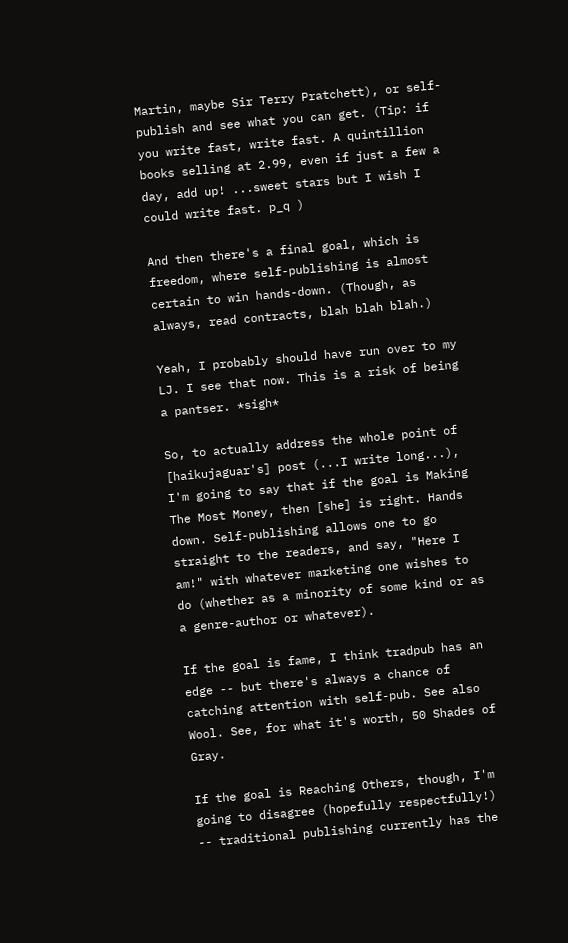Martin, maybe Sir Terry Pratchett), or self-publish and see what you can get. (Tip: if you write fast, write fast. A quintillion books selling at 2.99, even if just a few a day, add up! ...sweet stars but I wish I could write fast. p_q )

And then there's a final goal, which is freedom, where self-publishing is almost certain to win hands-down. (Though, as always, read contracts, blah blah blah.)

Yeah, I probably should have run over to my LJ. I see that now. This is a risk of being a pantser. *sigh*

So, to actually address the whole point of [haikujaguar's] post (...I write long...), I'm going to say that if the goal is Making The Most Money, then [she] is right. Hands down. Self-publishing allows one to go straight to the readers, and say, "Here I am!" with whatever marketing one wishes to do (whether as a minority of some kind or as a genre-author or whatever).

If the goal is fame, I think tradpub has an edge -- but there's always a chance of catching attention with self-pub. See also Wool. See, for what it's worth, 50 Shades of Gray.

If the goal is Reaching Others, though, I'm going to disagree (hopefully respectfully!) -- traditional publishing currently has the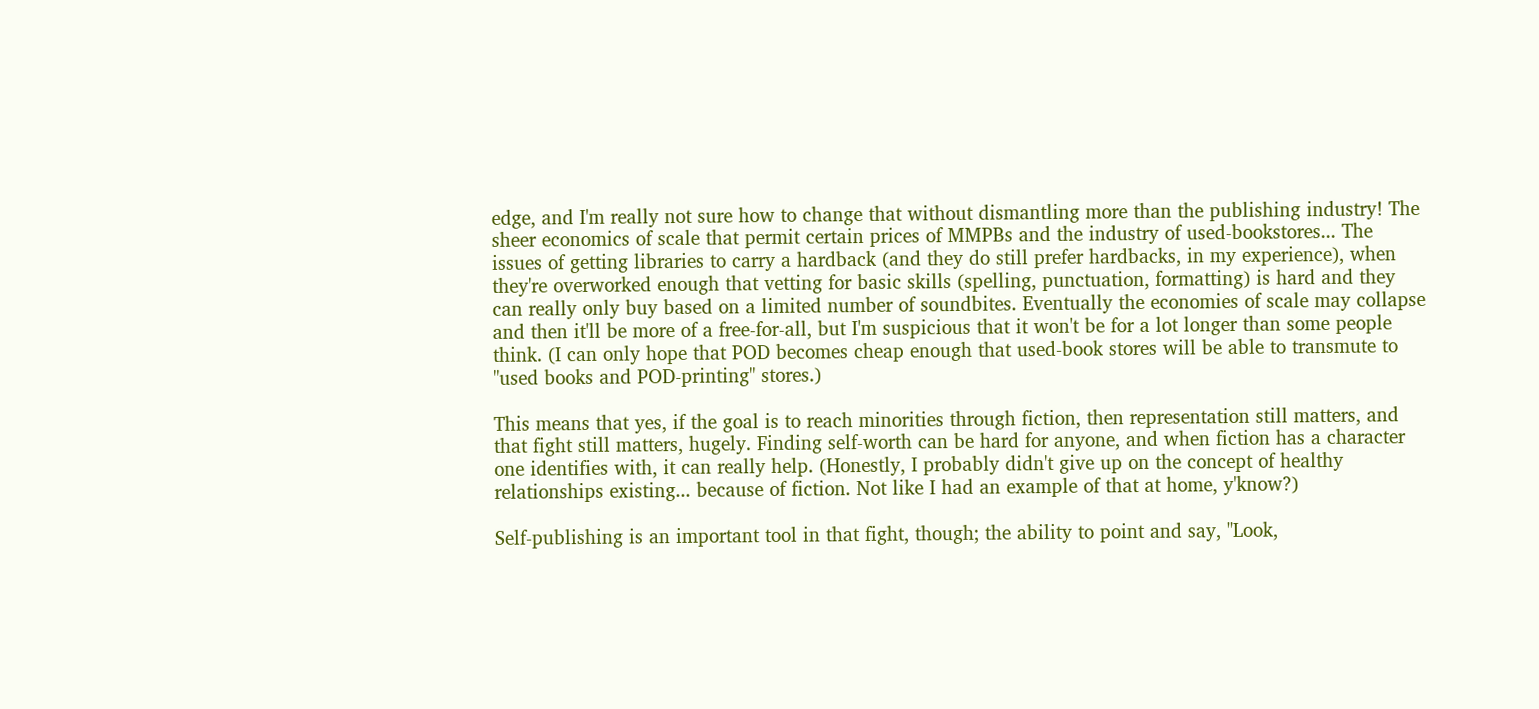edge, and I'm really not sure how to change that without dismantling more than the publishing industry! The sheer economics of scale that permit certain prices of MMPBs and the industry of used-bookstores... The issues of getting libraries to carry a hardback (and they do still prefer hardbacks, in my experience), when they're overworked enough that vetting for basic skills (spelling, punctuation, formatting) is hard and they can really only buy based on a limited number of soundbites. Eventually the economies of scale may collapse and then it'll be more of a free-for-all, but I'm suspicious that it won't be for a lot longer than some people think. (I can only hope that POD becomes cheap enough that used-book stores will be able to transmute to "used books and POD-printing" stores.)

This means that yes, if the goal is to reach minorities through fiction, then representation still matters, and that fight still matters, hugely. Finding self-worth can be hard for anyone, and when fiction has a character one identifies with, it can really help. (Honestly, I probably didn't give up on the concept of healthy relationships existing... because of fiction. Not like I had an example of that at home, y'know?)

Self-publishing is an important tool in that fight, though; the ability to point and say, "Look,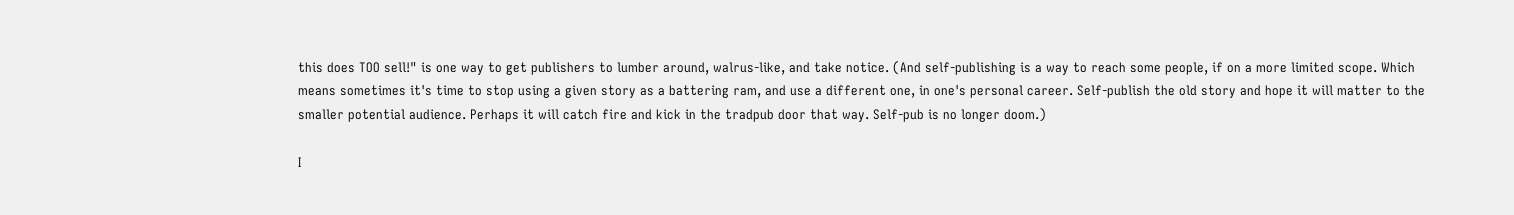this does TOO sell!" is one way to get publishers to lumber around, walrus-like, and take notice. (And self-publishing is a way to reach some people, if on a more limited scope. Which means sometimes it's time to stop using a given story as a battering ram, and use a different one, in one's personal career. Self-publish the old story and hope it will matter to the smaller potential audience. Perhaps it will catch fire and kick in the tradpub door that way. Self-pub is no longer doom.)

I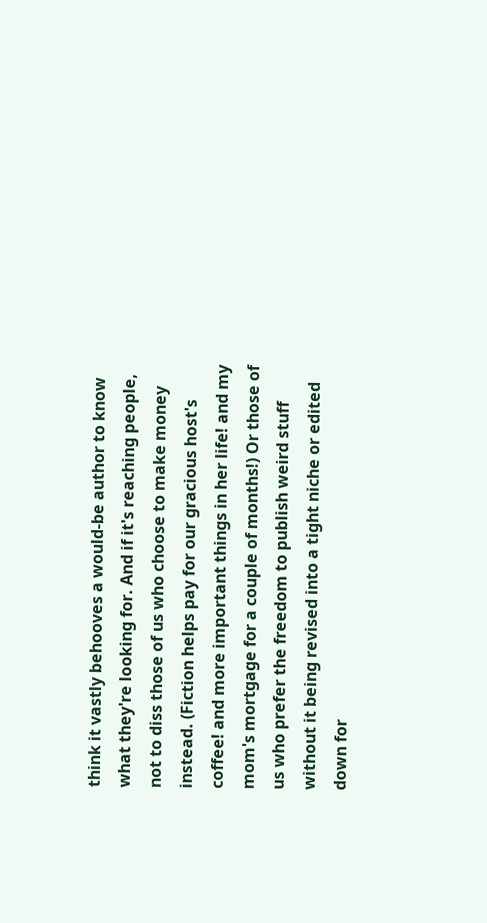think it vastly behooves a would-be author to know what they're looking for. And if it's reaching people, not to diss those of us who choose to make money instead. (Fiction helps pay for our gracious host's coffee! and more important things in her life! and my mom's mortgage for a couple of months!) Or those of us who prefer the freedom to publish weird stuff without it being revised into a tight niche or edited down for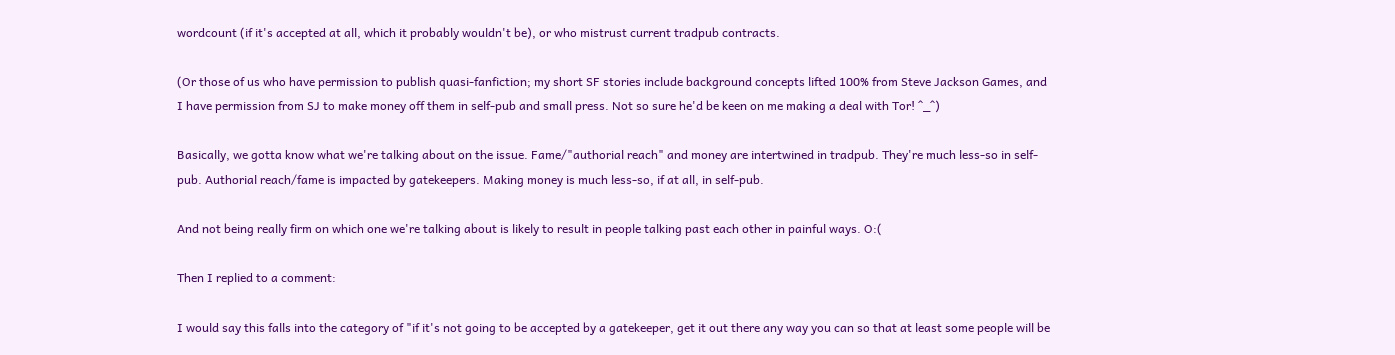wordcount (if it's accepted at all, which it probably wouldn't be), or who mistrust current tradpub contracts.

(Or those of us who have permission to publish quasi-fanfiction; my short SF stories include background concepts lifted 100% from Steve Jackson Games, and I have permission from SJ to make money off them in self-pub and small press. Not so sure he'd be keen on me making a deal with Tor! ^_^)

Basically, we gotta know what we're talking about on the issue. Fame/"authorial reach" and money are intertwined in tradpub. They're much less-so in self-pub. Authorial reach/fame is impacted by gatekeepers. Making money is much less-so, if at all, in self-pub.

And not being really firm on which one we're talking about is likely to result in people talking past each other in painful ways. O:(

Then I replied to a comment:

I would say this falls into the category of "if it's not going to be accepted by a gatekeeper, get it out there any way you can so that at least some people will be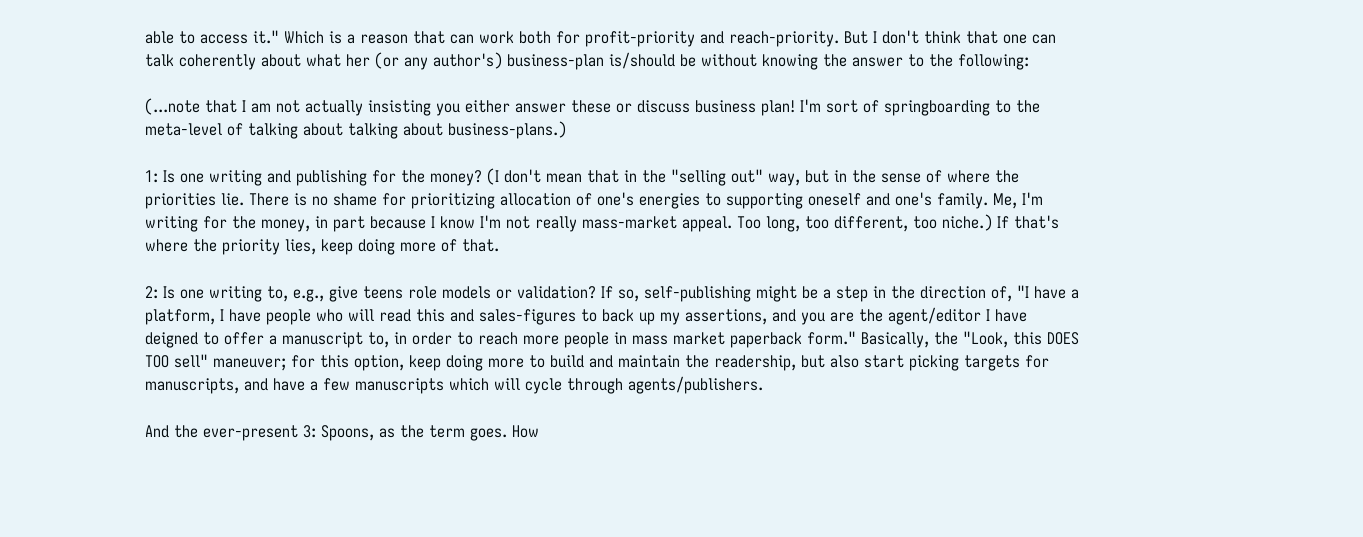able to access it." Which is a reason that can work both for profit-priority and reach-priority. But I don't think that one can talk coherently about what her (or any author's) business-plan is/should be without knowing the answer to the following:

(...note that I am not actually insisting you either answer these or discuss business plan! I'm sort of springboarding to the meta-level of talking about talking about business-plans.)

1: Is one writing and publishing for the money? (I don't mean that in the "selling out" way, but in the sense of where the priorities lie. There is no shame for prioritizing allocation of one's energies to supporting oneself and one's family. Me, I'm writing for the money, in part because I know I'm not really mass-market appeal. Too long, too different, too niche.) If that's where the priority lies, keep doing more of that.

2: Is one writing to, e.g., give teens role models or validation? If so, self-publishing might be a step in the direction of, "I have a platform, I have people who will read this and sales-figures to back up my assertions, and you are the agent/editor I have deigned to offer a manuscript to, in order to reach more people in mass market paperback form." Basically, the "Look, this DOES TOO sell" maneuver; for this option, keep doing more to build and maintain the readership, but also start picking targets for manuscripts, and have a few manuscripts which will cycle through agents/publishers.

And the ever-present 3: Spoons, as the term goes. How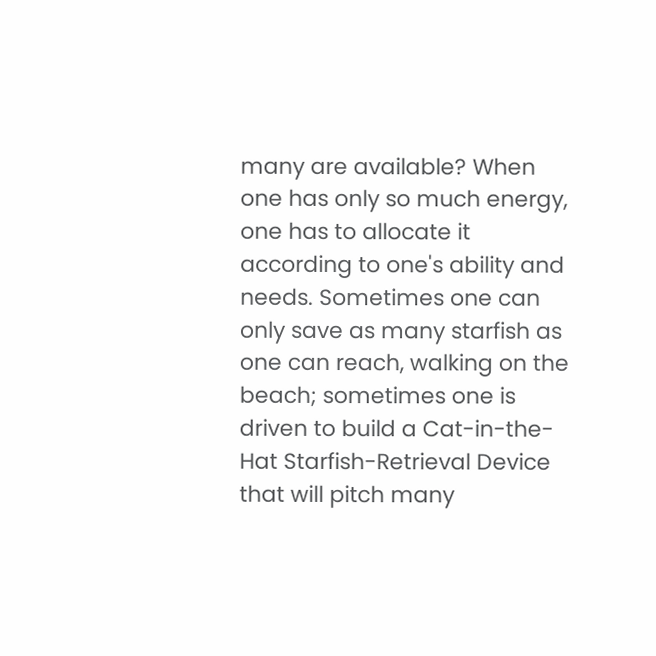many are available? When one has only so much energy, one has to allocate it according to one's ability and needs. Sometimes one can only save as many starfish as one can reach, walking on the beach; sometimes one is driven to build a Cat-in-the-Hat Starfish-Retrieval Device that will pitch many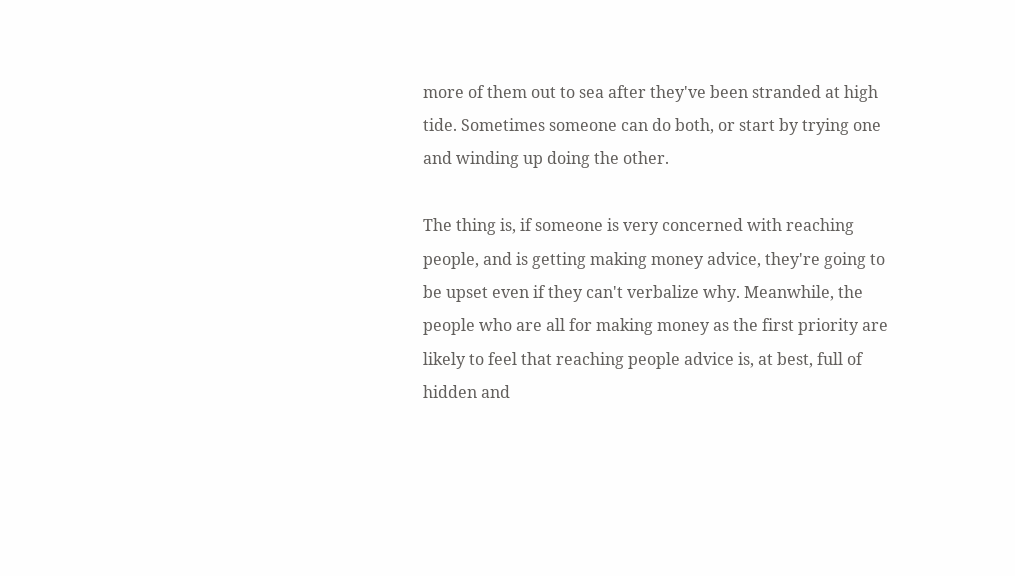more of them out to sea after they've been stranded at high tide. Sometimes someone can do both, or start by trying one and winding up doing the other.

The thing is, if someone is very concerned with reaching people, and is getting making money advice, they're going to be upset even if they can't verbalize why. Meanwhile, the people who are all for making money as the first priority are likely to feel that reaching people advice is, at best, full of hidden and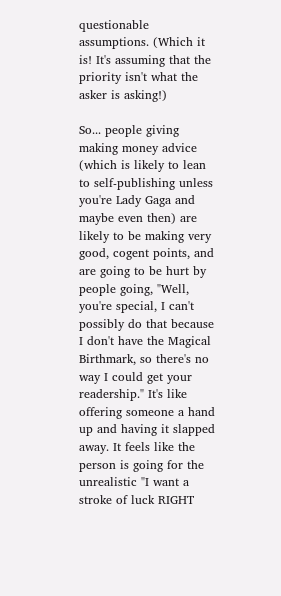questionable assumptions. (Which it is! It's assuming that the priority isn't what the asker is asking!)

So... people giving making money advice (which is likely to lean to self-publishing unless you're Lady Gaga and maybe even then) are likely to be making very good, cogent points, and are going to be hurt by people going, "Well, you're special, I can't possibly do that because I don't have the Magical Birthmark, so there's no way I could get your readership." It's like offering someone a hand up and having it slapped away. It feels like the person is going for the unrealistic "I want a stroke of luck RIGHT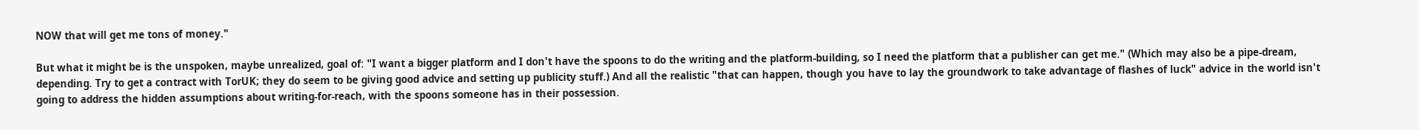NOW that will get me tons of money."

But what it might be is the unspoken, maybe unrealized, goal of: "I want a bigger platform and I don't have the spoons to do the writing and the platform-building, so I need the platform that a publisher can get me." (Which may also be a pipe-dream, depending. Try to get a contract with TorUK; they do seem to be giving good advice and setting up publicity stuff.) And all the realistic "that can happen, though you have to lay the groundwork to take advantage of flashes of luck" advice in the world isn't going to address the hidden assumptions about writing-for-reach, with the spoons someone has in their possession.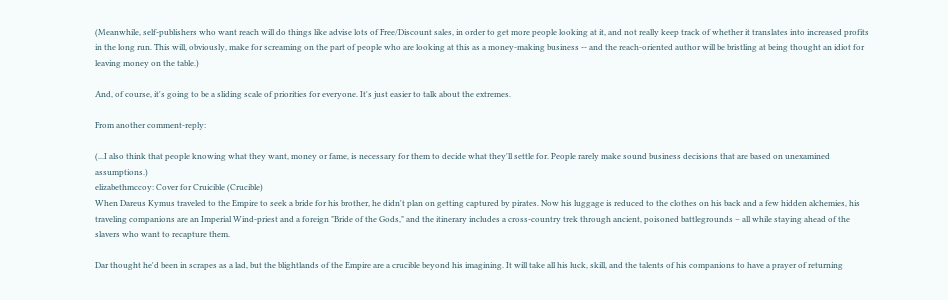(Meanwhile, self-publishers who want reach will do things like advise lots of Free/Discount sales, in order to get more people looking at it, and not really keep track of whether it translates into increased profits in the long run. This will, obviously, make for screaming on the part of people who are looking at this as a money-making business -- and the reach-oriented author will be bristling at being thought an idiot for leaving money on the table.)

And, of course, it's going to be a sliding scale of priorities for everyone. It's just easier to talk about the extremes.

From another comment-reply:

(...I also think that people knowing what they want, money or fame, is necessary for them to decide what they'll settle for. People rarely make sound business decisions that are based on unexamined assumptions.)
elizabethmccoy: Cover for Cruicible (Crucible)
When Dareus Kymus traveled to the Empire to seek a bride for his brother, he didn't plan on getting captured by pirates. Now his luggage is reduced to the clothes on his back and a few hidden alchemies, his traveling companions are an Imperial Wind-priest and a foreign "Bride of the Gods," and the itinerary includes a cross-country trek through ancient, poisoned battlegrounds – all while staying ahead of the slavers who want to recapture them.

Dar thought he'd been in scrapes as a lad, but the blightlands of the Empire are a crucible beyond his imagining. It will take all his luck, skill, and the talents of his companions to have a prayer of returning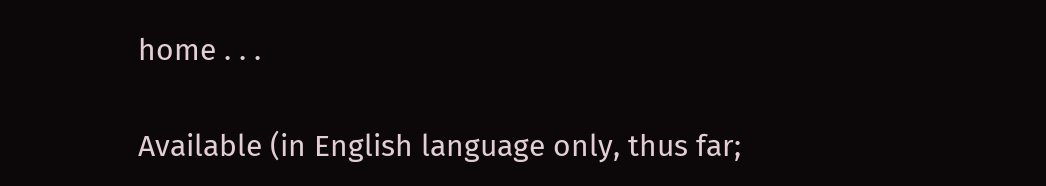home . . .

Available (in English language only, thus far;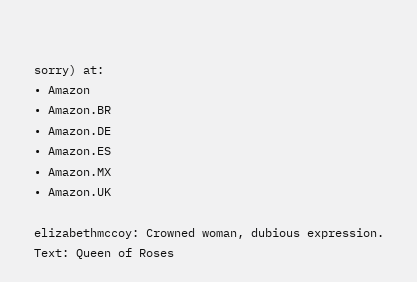sorry) at:
• Amazon
• Amazon.BR
• Amazon.DE
• Amazon.ES
• Amazon.MX
• Amazon.UK

elizabethmccoy: Crowned woman, dubious expression. Text: Queen of Roses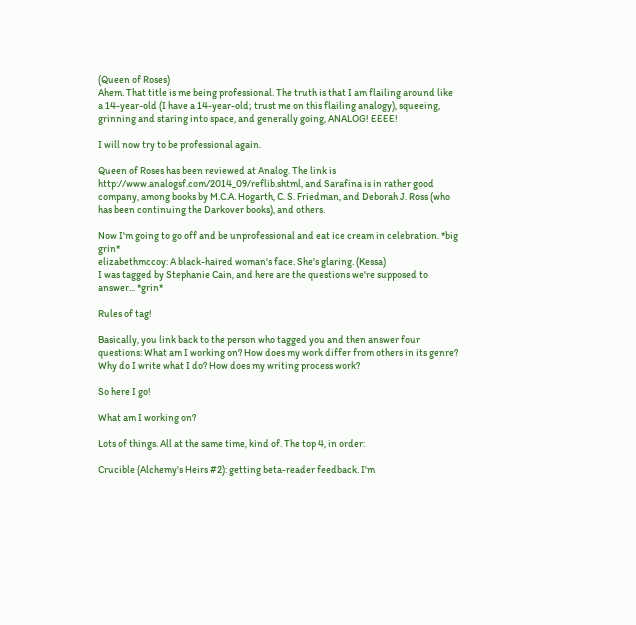(Queen of Roses)
Ahem. That title is me being professional. The truth is that I am flailing around like a 14-year-old (I have a 14-year-old; trust me on this flailing analogy), squeeing, grinning and staring into space, and generally going, ANALOG! EEEE!

I will now try to be professional again.

Queen of Roses has been reviewed at Analog. The link is http://www.analogsf.com/2014_09/reflib.shtml, and Sarafina is in rather good company, among books by M.C.A. Hogarth, C. S. Friedman, and Deborah J. Ross (who has been continuing the Darkover books), and others.

Now I'm going to go off and be unprofessional and eat ice cream in celebration. *big grin*
elizabethmccoy: A black-haired woman's face. She's glaring. (Kessa)
I was tagged by Stephanie Cain, and here are the questions we're supposed to answer... *grin*

Rules of tag!

Basically, you link back to the person who tagged you and then answer four questions: What am I working on? How does my work differ from others in its genre? Why do I write what I do? How does my writing process work?

So here I go!

What am I working on?

Lots of things. All at the same time, kind of. The top 4, in order:

Crucible (Alchemy's Heirs #2): getting beta-reader feedback. I'm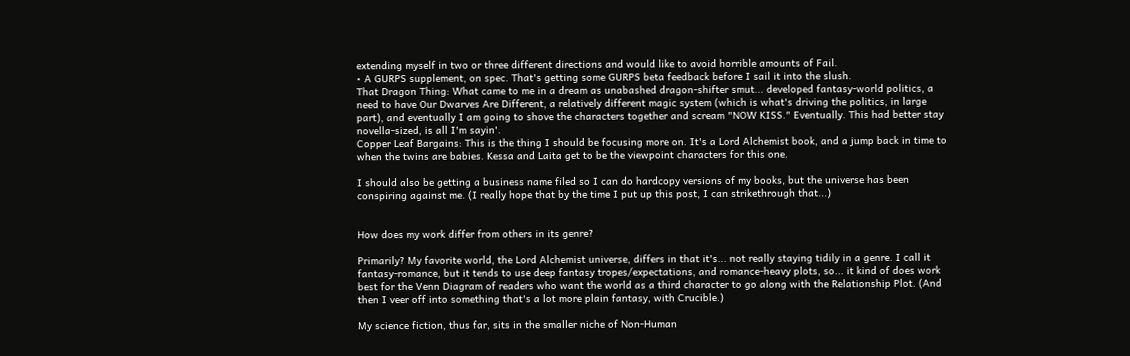extending myself in two or three different directions and would like to avoid horrible amounts of Fail.
• A GURPS supplement, on spec. That's getting some GURPS beta feedback before I sail it into the slush.
That Dragon Thing: What came to me in a dream as unabashed dragon-shifter smut... developed fantasy-world politics, a need to have Our Dwarves Are Different, a relatively different magic system (which is what's driving the politics, in large part), and eventually I am going to shove the characters together and scream "NOW KISS." Eventually. This had better stay novella-sized, is all I'm sayin'.
Copper Leaf Bargains: This is the thing I should be focusing more on. It's a Lord Alchemist book, and a jump back in time to when the twins are babies. Kessa and Laita get to be the viewpoint characters for this one.

I should also be getting a business name filed so I can do hardcopy versions of my books, but the universe has been conspiring against me. (I really hope that by the time I put up this post, I can strikethrough that...)


How does my work differ from others in its genre?

Primarily? My favorite world, the Lord Alchemist universe, differs in that it's... not really staying tidily in a genre. I call it fantasy-romance, but it tends to use deep fantasy tropes/expectations, and romance-heavy plots, so... it kind of does work best for the Venn Diagram of readers who want the world as a third character to go along with the Relationship Plot. (And then I veer off into something that's a lot more plain fantasy, with Crucible.)

My science fiction, thus far, sits in the smaller niche of Non-Human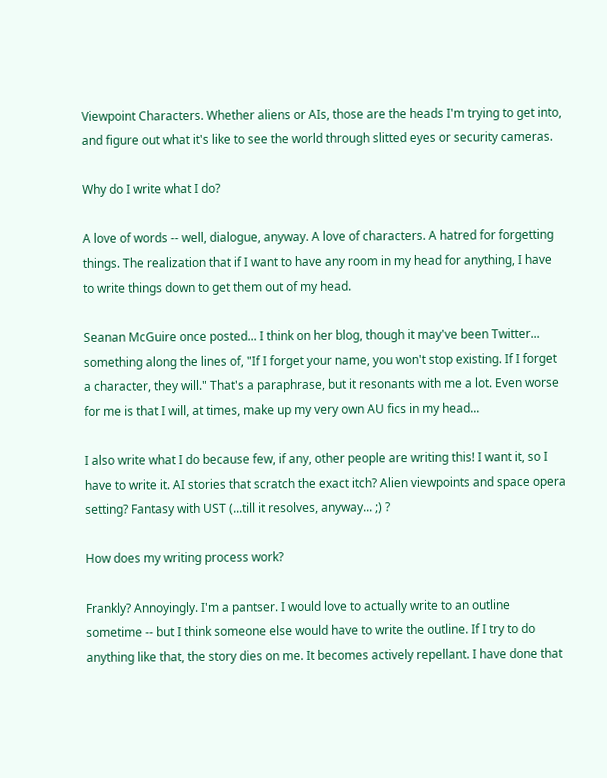Viewpoint Characters. Whether aliens or AIs, those are the heads I'm trying to get into, and figure out what it's like to see the world through slitted eyes or security cameras.

Why do I write what I do?

A love of words -- well, dialogue, anyway. A love of characters. A hatred for forgetting things. The realization that if I want to have any room in my head for anything, I have to write things down to get them out of my head.

Seanan McGuire once posted... I think on her blog, though it may've been Twitter... something along the lines of, "If I forget your name, you won't stop existing. If I forget a character, they will." That's a paraphrase, but it resonants with me a lot. Even worse for me is that I will, at times, make up my very own AU fics in my head...

I also write what I do because few, if any, other people are writing this! I want it, so I have to write it. AI stories that scratch the exact itch? Alien viewpoints and space opera setting? Fantasy with UST (...till it resolves, anyway... ;) ?

How does my writing process work?

Frankly? Annoyingly. I'm a pantser. I would love to actually write to an outline sometime -- but I think someone else would have to write the outline. If I try to do anything like that, the story dies on me. It becomes actively repellant. I have done that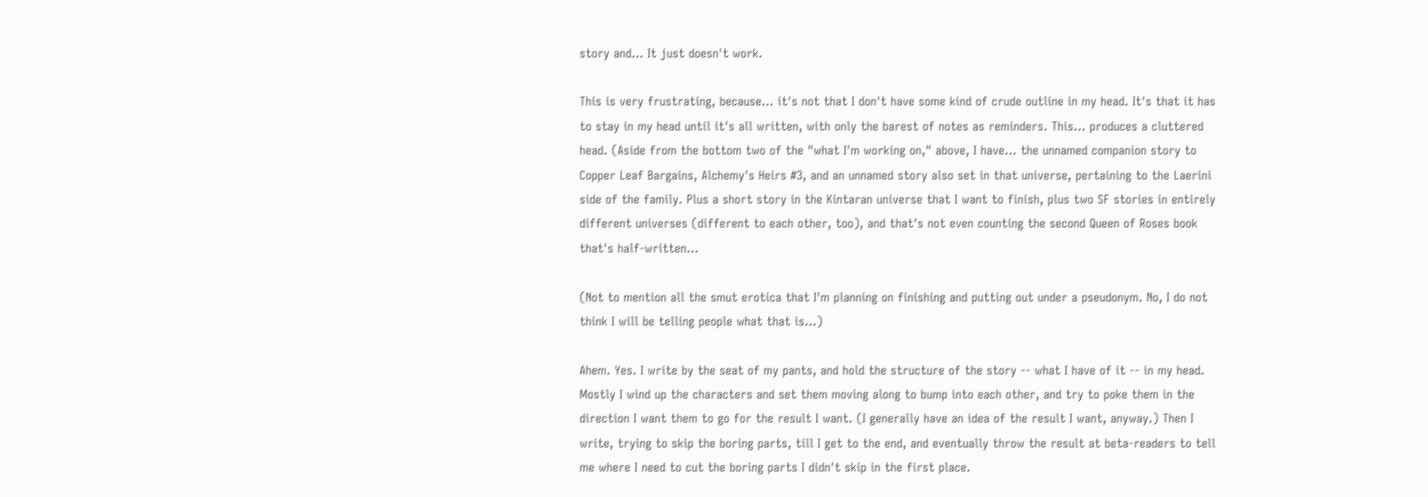story and... It just doesn't work.

This is very frustrating, because... it's not that I don't have some kind of crude outline in my head. It's that it has to stay in my head until it's all written, with only the barest of notes as reminders. This... produces a cluttered head. (Aside from the bottom two of the "what I'm working on," above, I have... the unnamed companion story to Copper Leaf Bargains, Alchemy's Heirs #3, and an unnamed story also set in that universe, pertaining to the Laerini side of the family. Plus a short story in the Kintaran universe that I want to finish, plus two SF stories in entirely different universes (different to each other, too), and that's not even counting the second Queen of Roses book that's half-written...

(Not to mention all the smut erotica that I'm planning on finishing and putting out under a pseudonym. No, I do not think I will be telling people what that is...)

Ahem. Yes. I write by the seat of my pants, and hold the structure of the story -- what I have of it -- in my head. Mostly I wind up the characters and set them moving along to bump into each other, and try to poke them in the direction I want them to go for the result I want. (I generally have an idea of the result I want, anyway.) Then I write, trying to skip the boring parts, till I get to the end, and eventually throw the result at beta-readers to tell me where I need to cut the boring parts I didn't skip in the first place.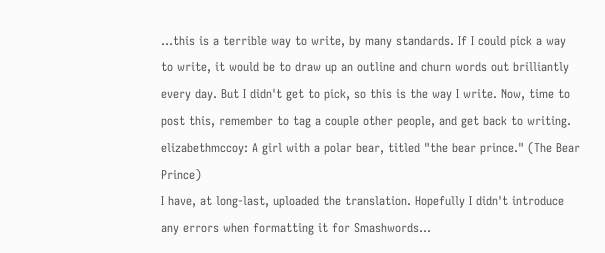...this is a terrible way to write, by many standards. If I could pick a way to write, it would be to draw up an outline and churn words out brilliantly every day. But I didn't get to pick, so this is the way I write. Now, time to post this, remember to tag a couple other people, and get back to writing.
elizabethmccoy: A girl with a polar bear, titled "the bear prince." (The Bear Prince)
I have, at long-last, uploaded the translation. Hopefully I didn't introduce any errors when formatting it for Smashwords...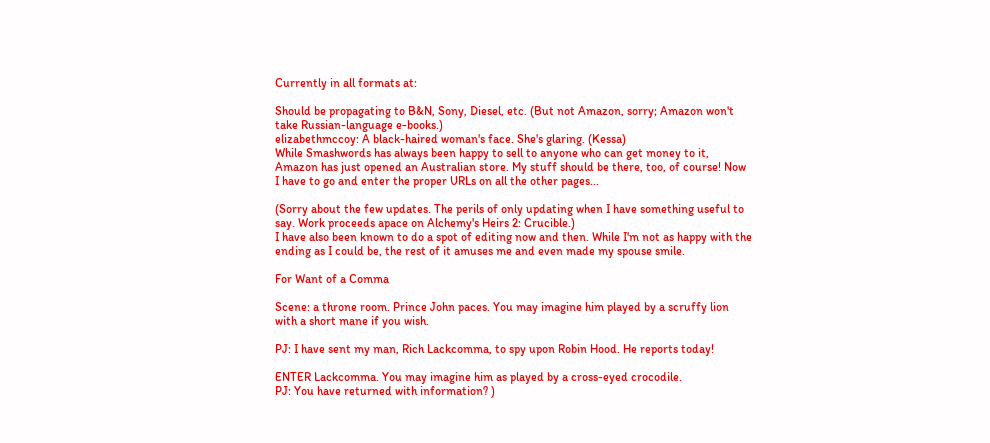Currently in all formats at:

Should be propagating to B&N, Sony, Diesel, etc. (But not Amazon, sorry; Amazon won't take Russian-language e-books.)
elizabethmccoy: A black-haired woman's face. She's glaring. (Kessa)
While Smashwords has always been happy to sell to anyone who can get money to it, Amazon has just opened an Australian store. My stuff should be there, too, of course! Now I have to go and enter the proper URLs on all the other pages...

(Sorry about the few updates. The perils of only updating when I have something useful to say. Work proceeds apace on Alchemy's Heirs 2: Crucible.)
I have also been known to do a spot of editing now and then. While I'm not as happy with the ending as I could be, the rest of it amuses me and even made my spouse smile.

For Want of a Comma

Scene: a throne room. Prince John paces. You may imagine him played by a scruffy lion with a short mane if you wish.

PJ: I have sent my man, Rich Lackcomma, to spy upon Robin Hood. He reports today!

ENTER Lackcomma. You may imagine him as played by a cross-eyed crocodile.
PJ: You have returned with information? )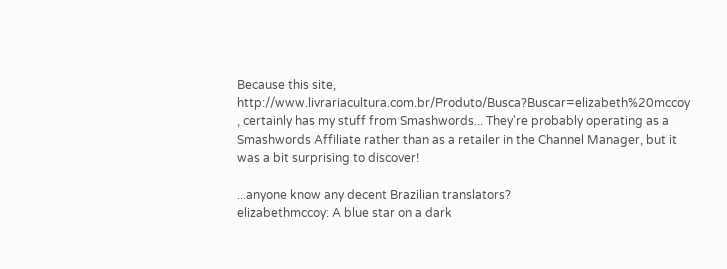Because this site, http://www.livrariacultura.com.br/Produto/Busca?Buscar=elizabeth%20mccoy , certainly has my stuff from Smashwords... They're probably operating as a Smashwords Affiliate rather than as a retailer in the Channel Manager, but it was a bit surprising to discover!

...anyone know any decent Brazilian translators?
elizabethmccoy: A blue star on a dark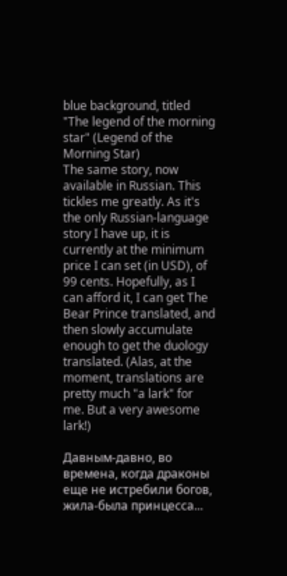blue background, titled "The legend of the morning star" (Legend of the Morning Star)
The same story, now available in Russian. This tickles me greatly. As it's the only Russian-language story I have up, it is currently at the minimum price I can set (in USD), of 99 cents. Hopefully, as I can afford it, I can get The Bear Prince translated, and then slowly accumulate enough to get the duology translated. (Alas, at the moment, translations are pretty much "a lark" for me. But a very awesome lark!)

Давным-давно, во времена, когда драконы еще не истребили богов, жила-была принцесса...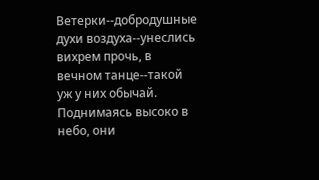Ветерки--добродушные духи воздуха--унеслись вихрем прочь, в вечном танце--такой уж у них обычай. Поднимаясь высоко в небо, они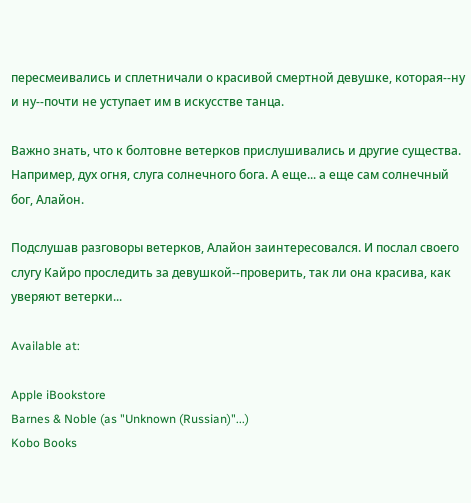пересмеивались и сплетничали о красивой смертной девушке, которая--ну и ну--почти не уступает им в искусстве танца.

Важно знать, что к болтовне ветерков прислушивались и другие существа. Например, дух огня, слуга солнечного бога. А еще... а еще сам солнечный бог, Алайон.

Подслушав разговоры ветерков, Алайон заинтересовался. И послал своего слугу Кайро проследить за девушкой--проверить, так ли она красива, как уверяют ветерки...

Available at:

Apple iBookstore
Barnes & Noble (as "Unknown (Russian)"...)
Kobo Books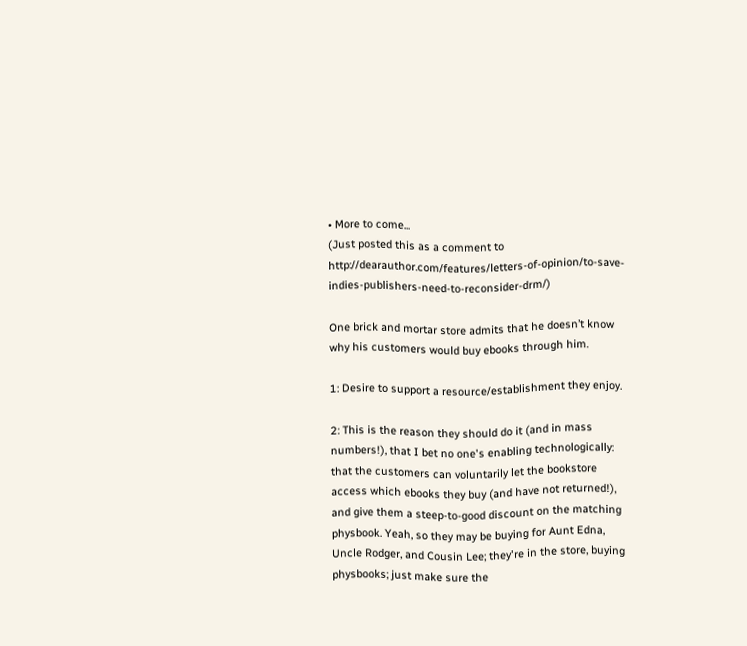• More to come...
(Just posted this as a comment to http://dearauthor.com/features/letters-of-opinion/to-save-indies-publishers-need-to-reconsider-drm/)

One brick and mortar store admits that he doesn’t know why his customers would buy ebooks through him.

1: Desire to support a resource/establishment they enjoy.

2: This is the reason they should do it (and in mass numbers!), that I bet no one's enabling technologically: that the customers can voluntarily let the bookstore access which ebooks they buy (and have not returned!), and give them a steep-to-good discount on the matching physbook. Yeah, so they may be buying for Aunt Edna, Uncle Rodger, and Cousin Lee; they're in the store, buying physbooks; just make sure the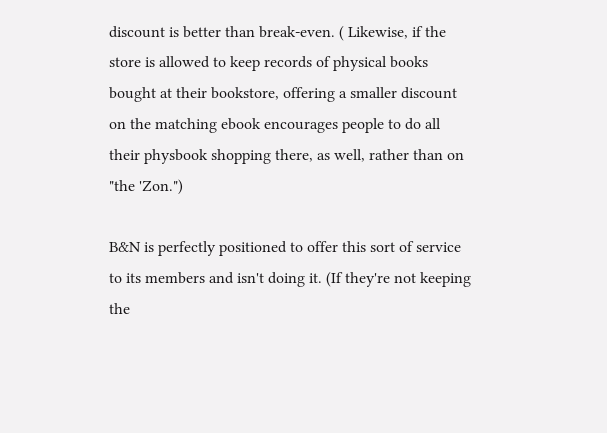discount is better than break-even. ( Likewise, if the store is allowed to keep records of physical books bought at their bookstore, offering a smaller discount on the matching ebook encourages people to do all their physbook shopping there, as well, rather than on "the 'Zon.")

B&N is perfectly positioned to offer this sort of service to its members and isn't doing it. (If they're not keeping the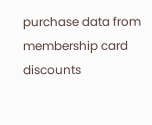purchase data from membership card discounts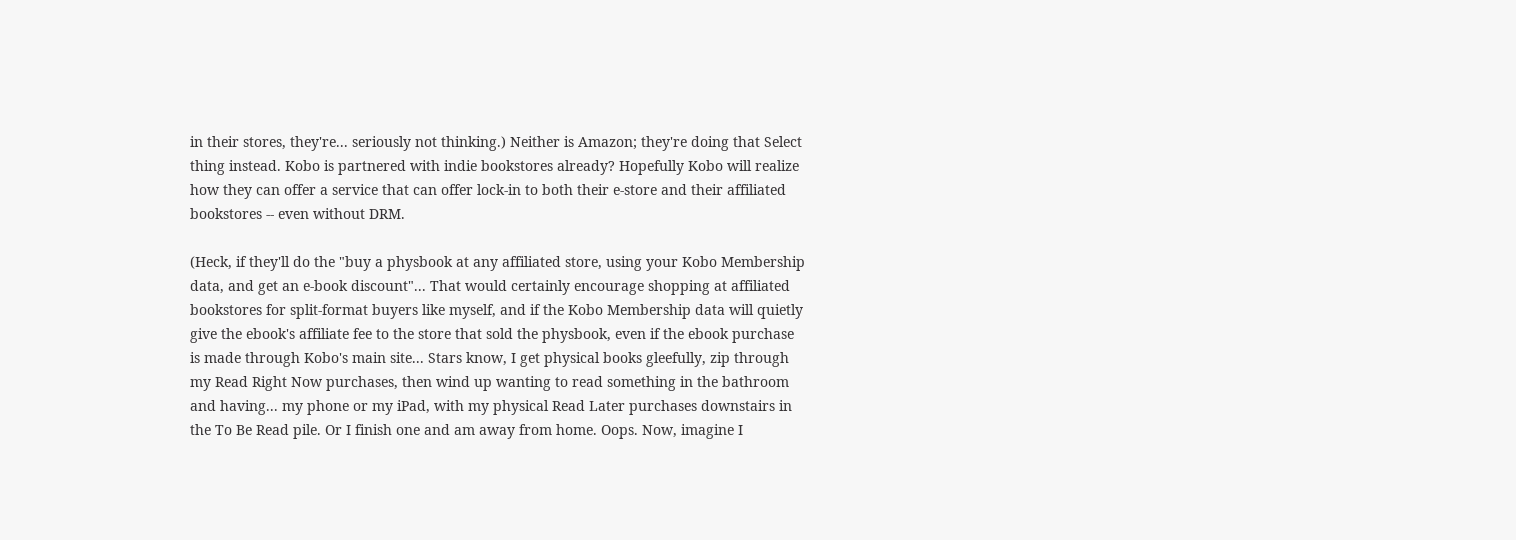in their stores, they're... seriously not thinking.) Neither is Amazon; they're doing that Select thing instead. Kobo is partnered with indie bookstores already? Hopefully Kobo will realize how they can offer a service that can offer lock-in to both their e-store and their affiliated bookstores -- even without DRM.

(Heck, if they'll do the "buy a physbook at any affiliated store, using your Kobo Membership data, and get an e-book discount"... That would certainly encourage shopping at affiliated bookstores for split-format buyers like myself, and if the Kobo Membership data will quietly give the ebook's affiliate fee to the store that sold the physbook, even if the ebook purchase is made through Kobo's main site... Stars know, I get physical books gleefully, zip through my Read Right Now purchases, then wind up wanting to read something in the bathroom and having... my phone or my iPad, with my physical Read Later purchases downstairs in the To Be Read pile. Or I finish one and am away from home. Oops. Now, imagine I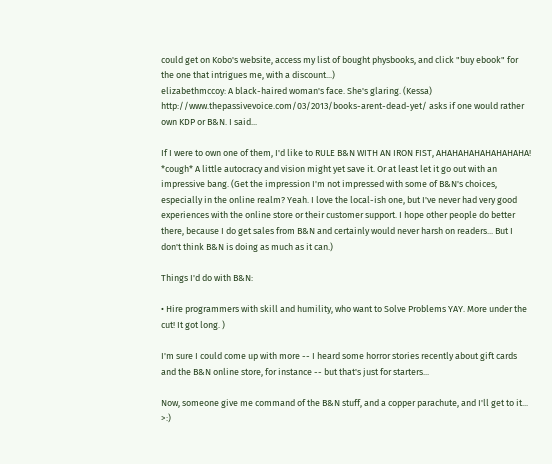could get on Kobo's website, access my list of bought physbooks, and click "buy ebook" for the one that intrigues me, with a discount...)
elizabethmccoy: A black-haired woman's face. She's glaring. (Kessa)
http://www.thepassivevoice.com/03/2013/books-arent-dead-yet/ asks if one would rather own KDP or B&N. I said...

If I were to own one of them, I'd like to RULE B&N WITH AN IRON FIST, AHAHAHAHAHAHAHAHA! *cough* A little autocracy and vision might yet save it. Or at least let it go out with an impressive bang. (Get the impression I'm not impressed with some of B&N's choices, especially in the online realm? Yeah. I love the local-ish one, but I've never had very good experiences with the online store or their customer support. I hope other people do better there, because I do get sales from B&N and certainly would never harsh on readers... But I don't think B&N is doing as much as it can.)

Things I'd do with B&N:

• Hire programmers with skill and humility, who want to Solve Problems YAY. More under the cut! It got long. )

I'm sure I could come up with more -- I heard some horror stories recently about gift cards and the B&N online store, for instance -- but that's just for starters...

Now, someone give me command of the B&N stuff, and a copper parachute, and I'll get to it... >:)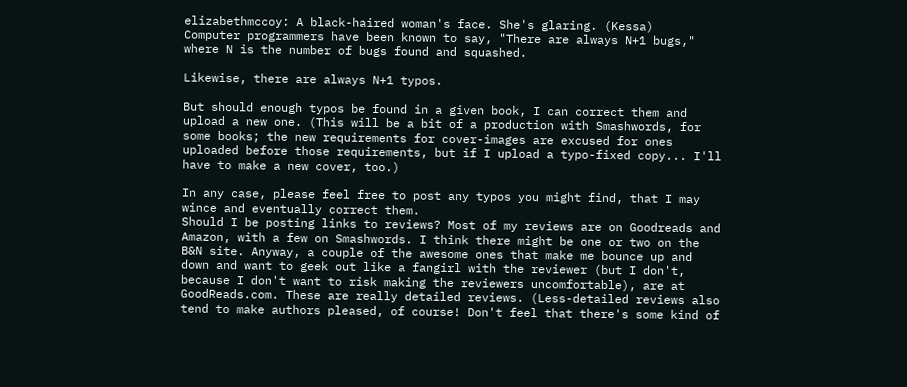elizabethmccoy: A black-haired woman's face. She's glaring. (Kessa)
Computer programmers have been known to say, "There are always N+1 bugs," where N is the number of bugs found and squashed.

Likewise, there are always N+1 typos.

But should enough typos be found in a given book, I can correct them and upload a new one. (This will be a bit of a production with Smashwords, for some books; the new requirements for cover-images are excused for ones uploaded before those requirements, but if I upload a typo-fixed copy... I'll have to make a new cover, too.)

In any case, please feel free to post any typos you might find, that I may wince and eventually correct them.
Should I be posting links to reviews? Most of my reviews are on Goodreads and Amazon, with a few on Smashwords. I think there might be one or two on the B&N site. Anyway, a couple of the awesome ones that make me bounce up and down and want to geek out like a fangirl with the reviewer (but I don't, because I don't want to risk making the reviewers uncomfortable), are at GoodReads.com. These are really detailed reviews. (Less-detailed reviews also tend to make authors pleased, of course! Don't feel that there's some kind of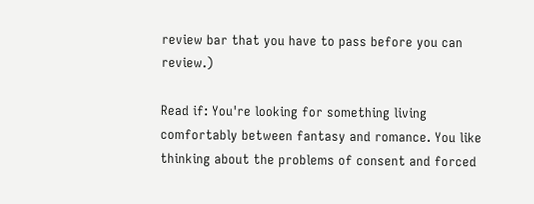review bar that you have to pass before you can review.)

Read if: You're looking for something living comfortably between fantasy and romance. You like thinking about the problems of consent and forced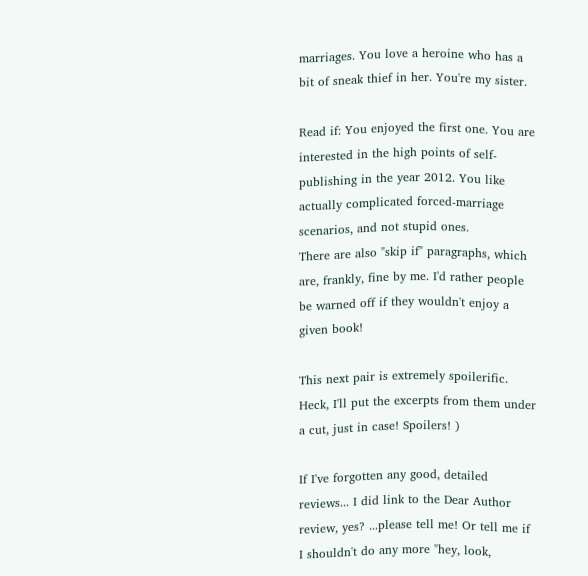marriages. You love a heroine who has a bit of sneak thief in her. You're my sister.

Read if: You enjoyed the first one. You are interested in the high points of self-publishing in the year 2012. You like actually complicated forced-marriage scenarios, and not stupid ones.
There are also "skip if" paragraphs, which are, frankly, fine by me. I'd rather people be warned off if they wouldn't enjoy a given book!

This next pair is extremely spoilerific. Heck, I'll put the excerpts from them under a cut, just in case! Spoilers! )

If I've forgotten any good, detailed reviews... I did link to the Dear Author review, yes? ...please tell me! Or tell me if I shouldn't do any more "hey, look,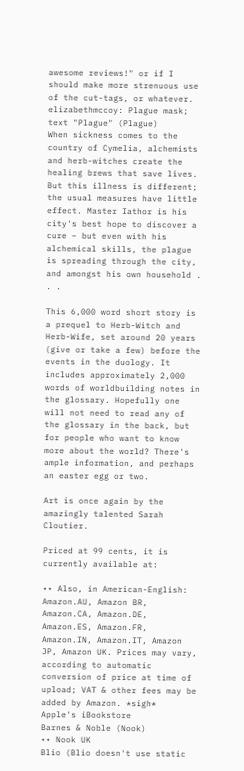awesome reviews!" or if I should make more strenuous use of the cut-tags, or whatever.
elizabethmccoy: Plague mask; text "Plague" (Plague)
When sickness comes to the country of Cymelia, alchemists and herb-witches create the healing brews that save lives. But this illness is different; the usual measures have little effect. Master Iathor is his city's best hope to discover a cure – but even with his alchemical skills, the plague is spreading through the city, and amongst his own household . . .

This 6,000 word short story is a prequel to Herb-Witch and Herb-Wife, set around 20 years (give or take a few) before the events in the duology. It includes approximately 2,000 words of worldbuilding notes in the glossary. Hopefully one will not need to read any of the glossary in the back, but for people who want to know more about the world? There's ample information, and perhaps an easter egg or two.

Art is once again by the amazingly talented Sarah Cloutier.

Priced at 99 cents, it is currently available at:

•• Also, in American-English: Amazon.AU, Amazon BR, Amazon.CA, Amazon.DE, Amazon.ES, Amazon.FR, Amazon.IN, Amazon.IT, Amazon JP, Amazon UK. Prices may vary, according to automatic conversion of price at time of upload; VAT & other fees may be added by Amazon. *sigh*
Apple's iBookstore
Barnes & Noble (Nook)
•• Nook UK
Blio (Blio doesn't use static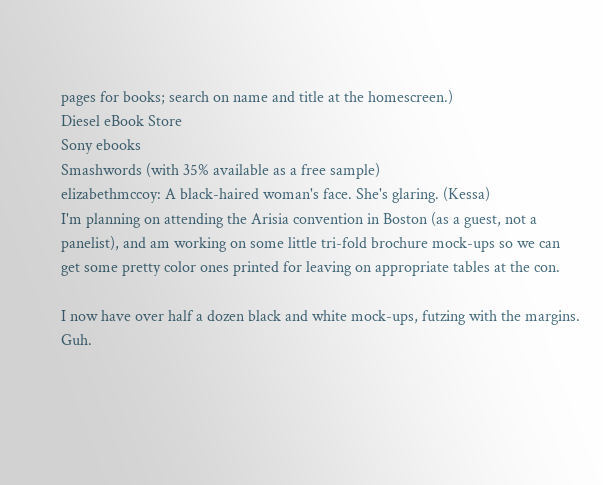pages for books; search on name and title at the homescreen.)
Diesel eBook Store
Sony ebooks
Smashwords (with 35% available as a free sample)
elizabethmccoy: A black-haired woman's face. She's glaring. (Kessa)
I'm planning on attending the Arisia convention in Boston (as a guest, not a panelist), and am working on some little tri-fold brochure mock-ups so we can get some pretty color ones printed for leaving on appropriate tables at the con.

I now have over half a dozen black and white mock-ups, futzing with the margins. Guh.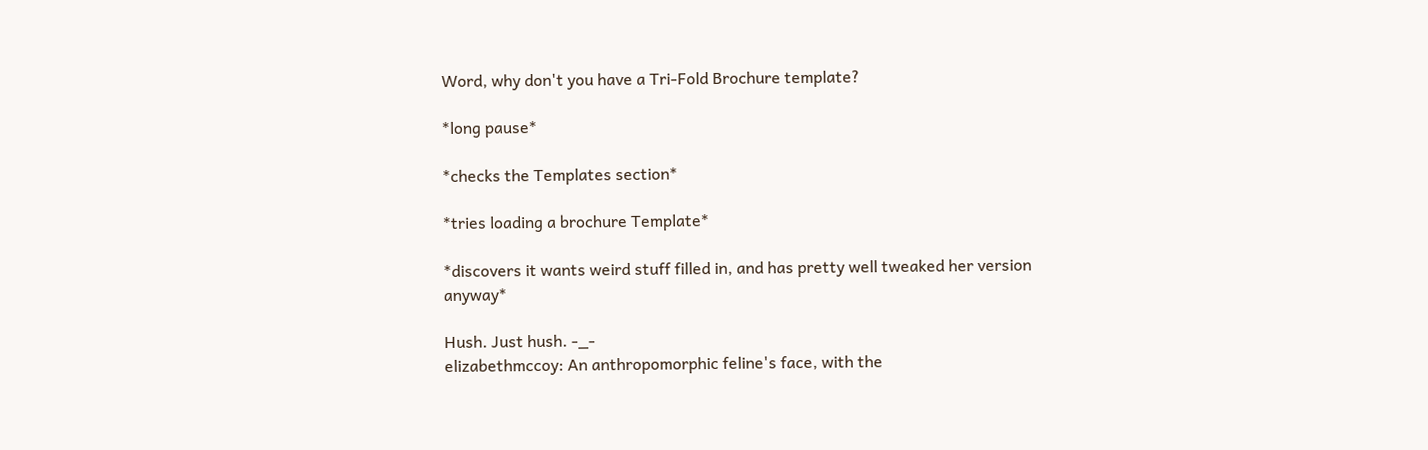Word, why don't you have a Tri-Fold Brochure template?

*long pause*

*checks the Templates section*

*tries loading a brochure Template*

*discovers it wants weird stuff filled in, and has pretty well tweaked her version anyway*

Hush. Just hush. -_-
elizabethmccoy: An anthropomorphic feline's face, with the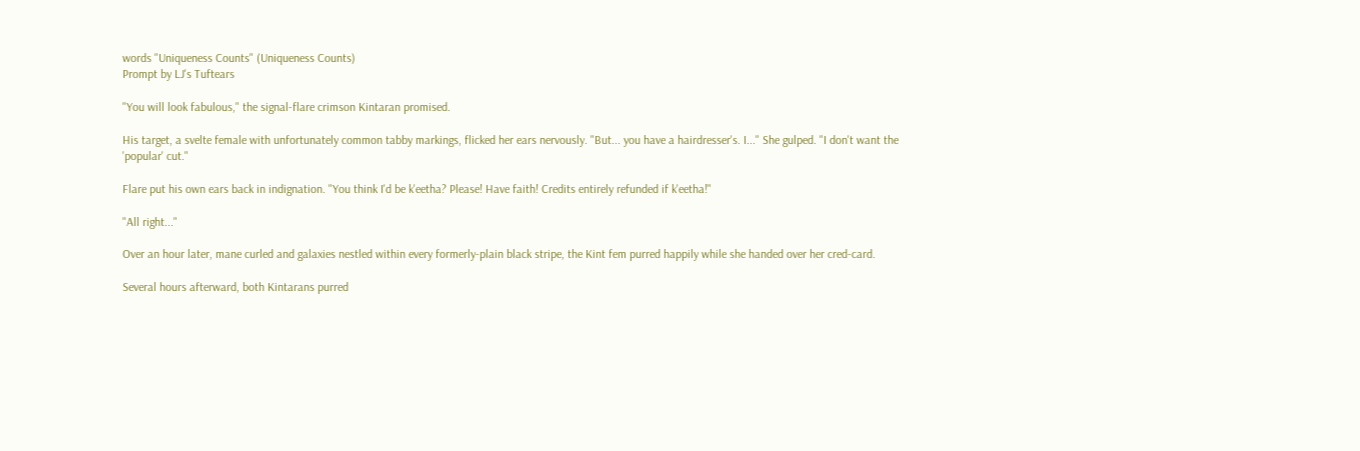words "Uniqueness Counts" (Uniqueness Counts)
Prompt by LJ's Tuftears

"You will look fabulous," the signal-flare crimson Kintaran promised.

His target, a svelte female with unfortunately common tabby markings, flicked her ears nervously. "But... you have a hairdresser's. I..." She gulped. "I don't want the 'popular' cut."

Flare put his own ears back in indignation. "You think I'd be k'eetha? Please! Have faith! Credits entirely refunded if k'eetha!"

"All right..."

Over an hour later, mane curled and galaxies nestled within every formerly-plain black stripe, the Kint fem purred happily while she handed over her cred-card.

Several hours afterward, both Kintarans purred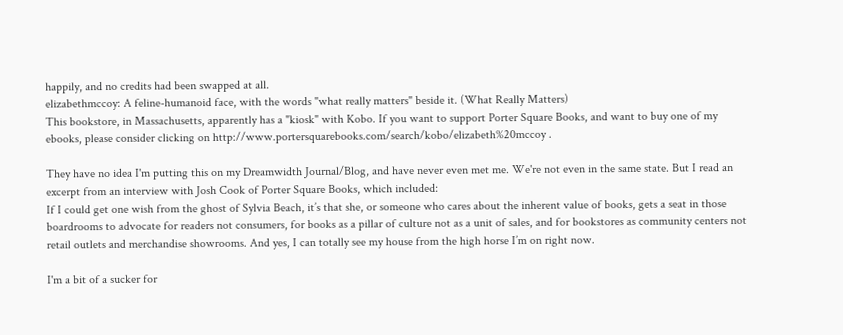happily, and no credits had been swapped at all.
elizabethmccoy: A feline-humanoid face, with the words "what really matters" beside it. (What Really Matters)
This bookstore, in Massachusetts, apparently has a "kiosk" with Kobo. If you want to support Porter Square Books, and want to buy one of my ebooks, please consider clicking on http://www.portersquarebooks.com/search/kobo/elizabeth%20mccoy .

They have no idea I'm putting this on my Dreamwidth Journal/Blog, and have never even met me. We're not even in the same state. But I read an excerpt from an interview with Josh Cook of Porter Square Books, which included:
If I could get one wish from the ghost of Sylvia Beach, it’s that she, or someone who cares about the inherent value of books, gets a seat in those boardrooms to advocate for readers not consumers, for books as a pillar of culture not as a unit of sales, and for bookstores as community centers not retail outlets and merchandise showrooms. And yes, I can totally see my house from the high horse I’m on right now.

I'm a bit of a sucker for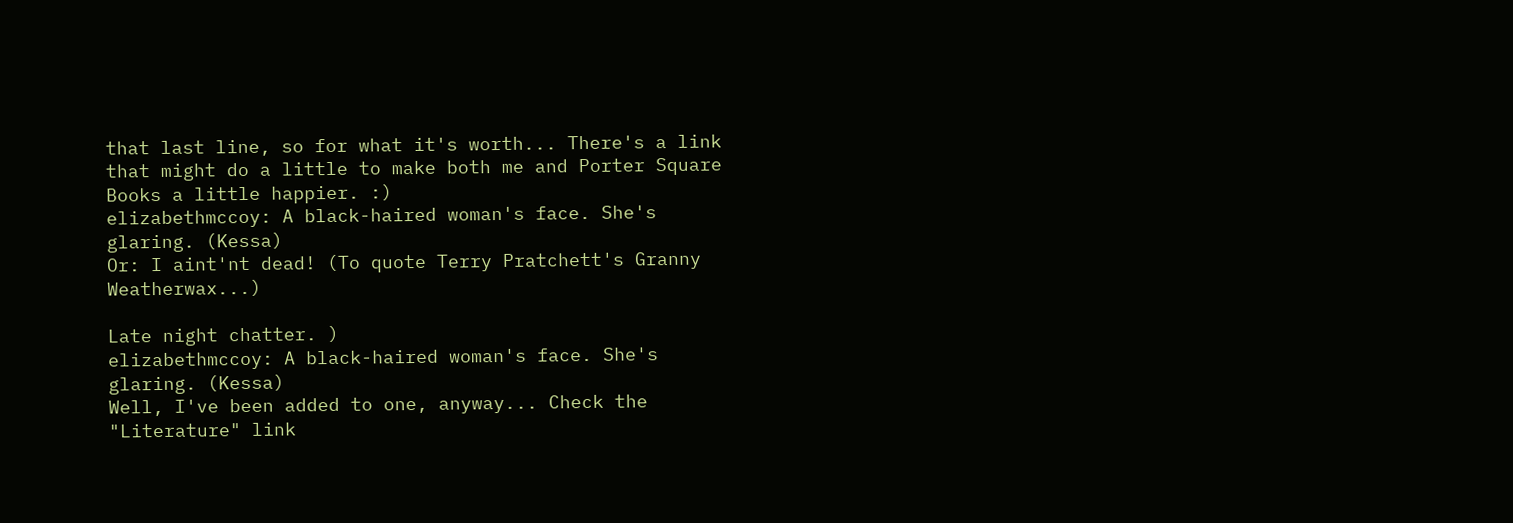that last line, so for what it's worth... There's a link that might do a little to make both me and Porter Square Books a little happier. :)
elizabethmccoy: A black-haired woman's face. She's glaring. (Kessa)
Or: I aint'nt dead! (To quote Terry Pratchett's Granny Weatherwax...)

Late night chatter. )
elizabethmccoy: A black-haired woman's face. She's glaring. (Kessa)
Well, I've been added to one, anyway... Check the "Literature" link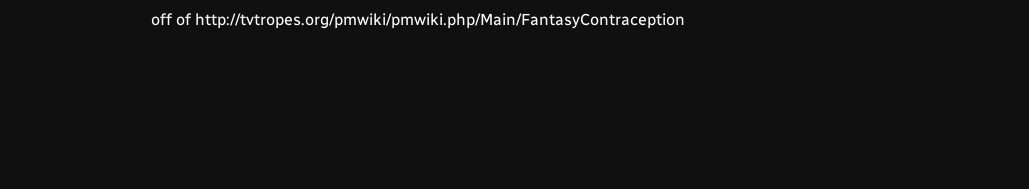off of http://tvtropes.org/pmwiki/pmwiki.php/Main/FantasyContraception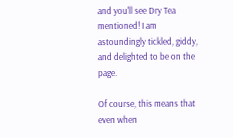and you'll see Dry Tea mentioned! I am astoundingly tickled, giddy, and delighted to be on the page.

Of course, this means that even when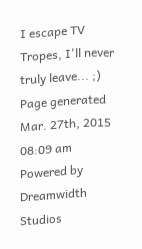I escape TV Tropes, I'll never truly leave... ;)
Page generated Mar. 27th, 2015 08:09 am
Powered by Dreamwidth Studios